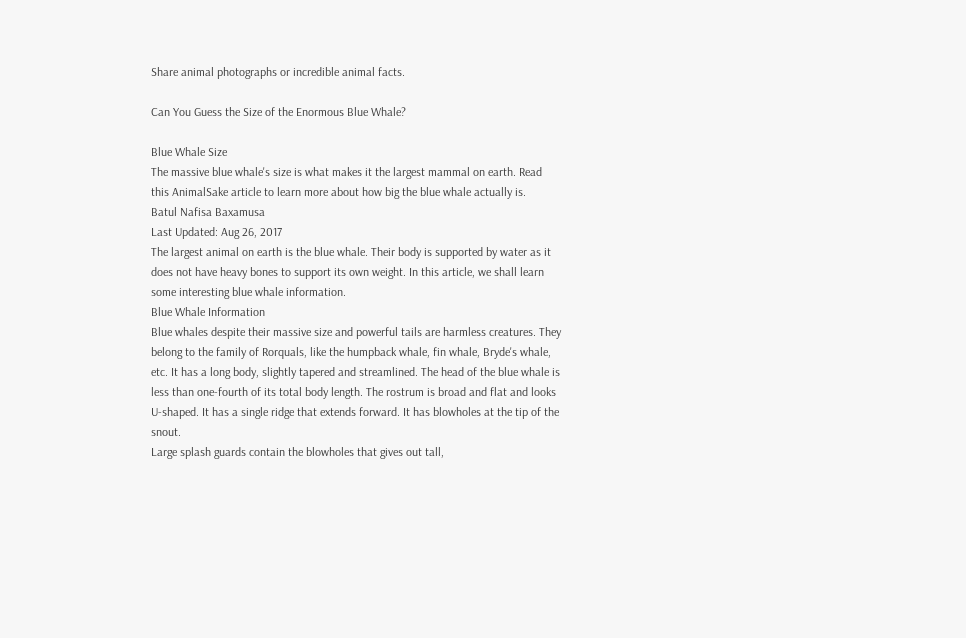Share animal photographs or incredible animal facts.

Can You Guess the Size of the Enormous Blue Whale?

Blue Whale Size
The massive blue whale's size is what makes it the largest mammal on earth. Read this AnimalSake article to learn more about how big the blue whale actually is.
Batul Nafisa Baxamusa
Last Updated: Aug 26, 2017
The largest animal on earth is the blue whale. Their body is supported by water as it does not have heavy bones to support its own weight. In this article, we shall learn some interesting blue whale information.
Blue Whale Information
Blue whales despite their massive size and powerful tails are harmless creatures. They belong to the family of Rorquals, like the humpback whale, fin whale, Bryde's whale, etc. It has a long body, slightly tapered and streamlined. The head of the blue whale is less than one-fourth of its total body length. The rostrum is broad and flat and looks U-shaped. It has a single ridge that extends forward. It has blowholes at the tip of the snout.
Large splash guards contain the blowholes that gives out tall,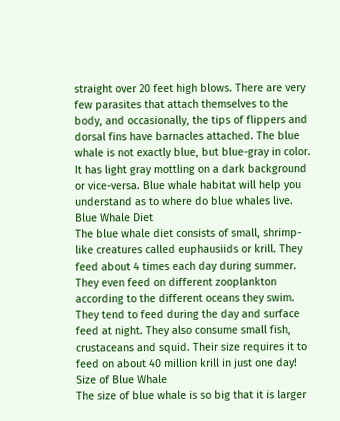straight over 20 feet high blows. There are very few parasites that attach themselves to the body, and occasionally, the tips of flippers and dorsal fins have barnacles attached. The blue whale is not exactly blue, but blue-gray in color. It has light gray mottling on a dark background or vice-versa. Blue whale habitat will help you understand as to where do blue whales live.
Blue Whale Diet
The blue whale diet consists of small, shrimp-like creatures called euphausiids or krill. They feed about 4 times each day during summer. They even feed on different zooplankton according to the different oceans they swim. They tend to feed during the day and surface feed at night. They also consume small fish, crustaceans and squid. Their size requires it to feed on about 40 million krill in just one day!
Size of Blue Whale
The size of blue whale is so big that it is larger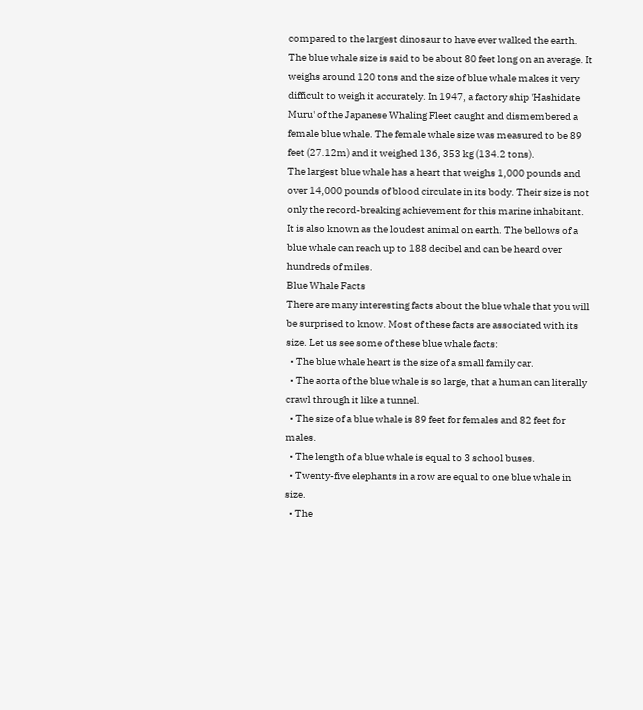compared to the largest dinosaur to have ever walked the earth. The blue whale size is said to be about 80 feet long on an average. It weighs around 120 tons and the size of blue whale makes it very difficult to weigh it accurately. In 1947, a factory ship 'Hashidate Muru' of the Japanese Whaling Fleet caught and dismembered a female blue whale. The female whale size was measured to be 89 feet (27.12m) and it weighed 136, 353 kg (134.2 tons).
The largest blue whale has a heart that weighs 1,000 pounds and over 14,000 pounds of blood circulate in its body. Their size is not only the record-breaking achievement for this marine inhabitant. It is also known as the loudest animal on earth. The bellows of a blue whale can reach up to 188 decibel and can be heard over hundreds of miles.
Blue Whale Facts
There are many interesting facts about the blue whale that you will be surprised to know. Most of these facts are associated with its size. Let us see some of these blue whale facts:
  • The blue whale heart is the size of a small family car.
  • The aorta of the blue whale is so large, that a human can literally crawl through it like a tunnel.
  • The size of a blue whale is 89 feet for females and 82 feet for males.
  • The length of a blue whale is equal to 3 school buses.
  • Twenty-five elephants in a row are equal to one blue whale in size.
  • The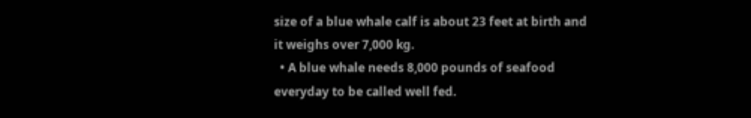size of a blue whale calf is about 23 feet at birth and it weighs over 7,000 kg.
  • A blue whale needs 8,000 pounds of seafood everyday to be called well fed.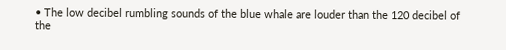• The low decibel rumbling sounds of the blue whale are louder than the 120 decibel of the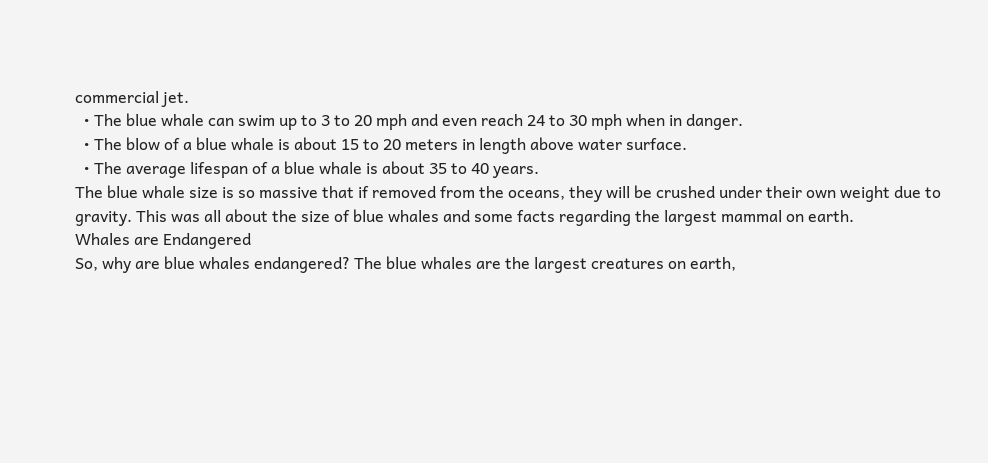commercial jet.
  • The blue whale can swim up to 3 to 20 mph and even reach 24 to 30 mph when in danger.
  • The blow of a blue whale is about 15 to 20 meters in length above water surface.
  • The average lifespan of a blue whale is about 35 to 40 years.
The blue whale size is so massive that if removed from the oceans, they will be crushed under their own weight due to gravity. This was all about the size of blue whales and some facts regarding the largest mammal on earth.
Whales are Endangered
So, why are blue whales endangered? The blue whales are the largest creatures on earth,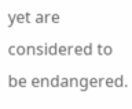yet are considered to be endangered.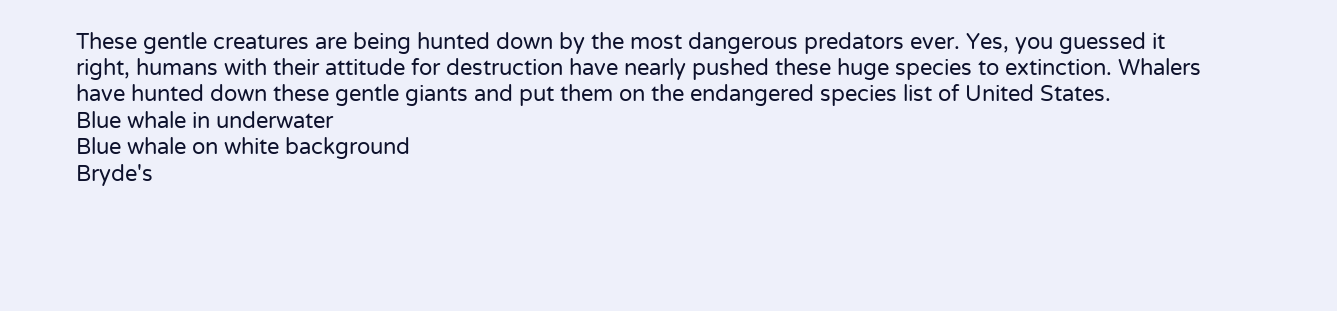These gentle creatures are being hunted down by the most dangerous predators ever. Yes, you guessed it right, humans with their attitude for destruction have nearly pushed these huge species to extinction. Whalers have hunted down these gentle giants and put them on the endangered species list of United States.
Blue whale in underwater
Blue whale on white background
Bryde's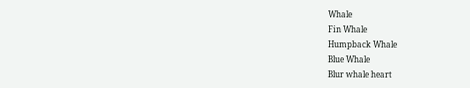Whale
Fin Whale
Humpback Whale
Blue Whale
Blur whale heart